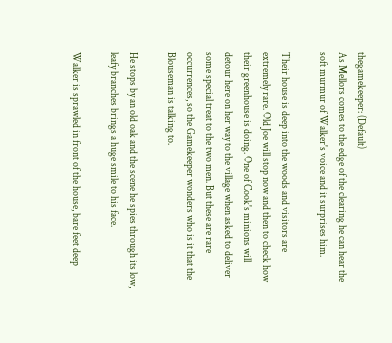thegamekeeper: (Default)
As Mellors comes to the edge of the clearing he can hear the soft murmur of Walker's voice and it surprises him.

Their house is deep into the woods and visitors are extremely rare. Old Joe will stop now and then to check how their greenhouse is doing. One of Cook's minions will detour here on her way to the village when asked to deliver some special treat to the two men. But these are rare occurrences, so the Gamekeeper wonders who is it that the Blouseman is talking to.

He stops by an old oak and the scene he spies through its low, leafy branches brings a huge smile to his face.

Walker is sprawled in front of the house, bare feet deep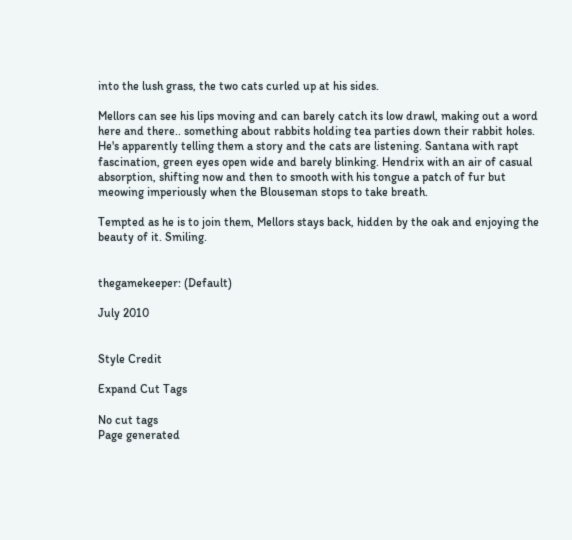into the lush grass, the two cats curled up at his sides.

Mellors can see his lips moving and can barely catch its low drawl, making out a word here and there.. something about rabbits holding tea parties down their rabbit holes. He's apparently telling them a story and the cats are listening. Santana with rapt fascination, green eyes open wide and barely blinking. Hendrix with an air of casual absorption, shifting now and then to smooth with his tongue a patch of fur but meowing imperiously when the Blouseman stops to take breath.

Tempted as he is to join them, Mellors stays back, hidden by the oak and enjoying the beauty of it. Smiling.


thegamekeeper: (Default)

July 2010


Style Credit

Expand Cut Tags

No cut tags
Page generated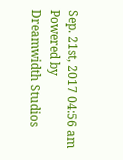Sep. 21st, 2017 04:56 am
Powered by Dreamwidth Studios